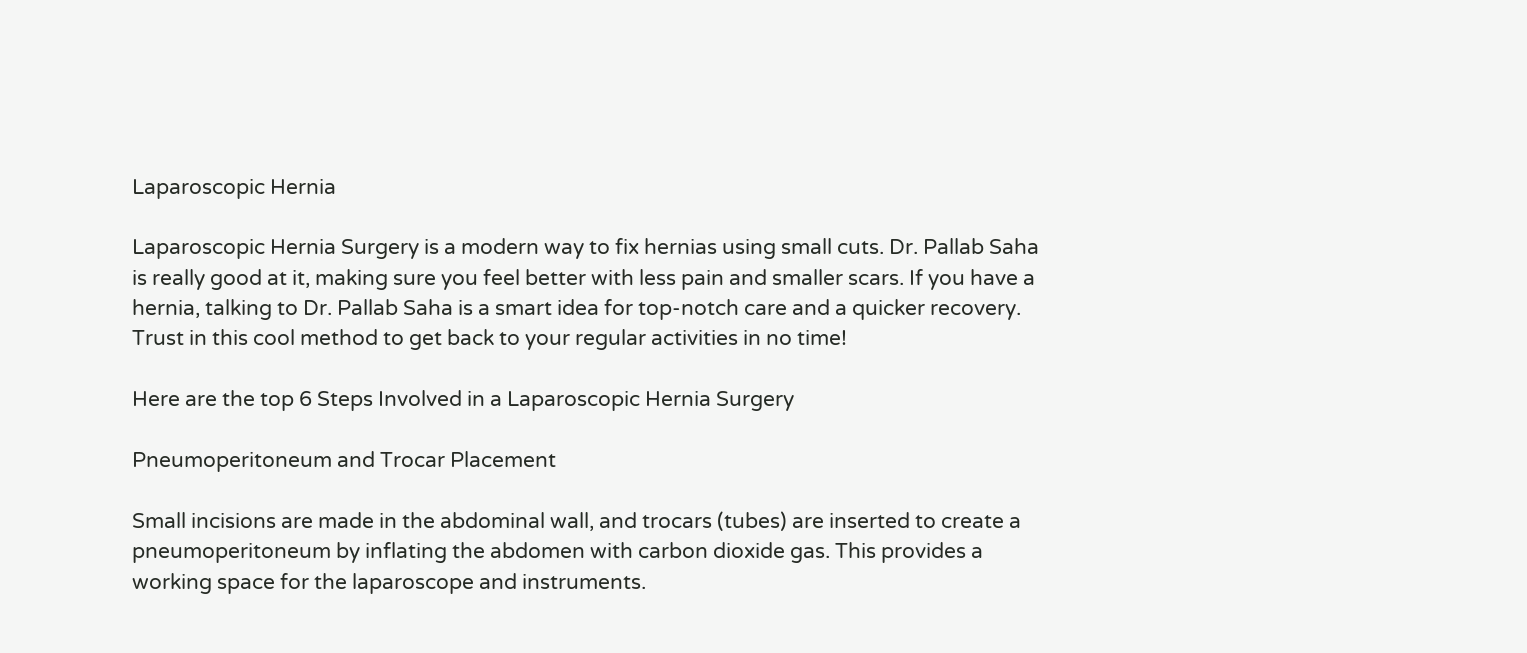Laparoscopic Hernia

Laparoscopic Hernia Surgery is a modern way to fix hernias using small cuts. Dr. Pallab Saha is really good at it, making sure you feel better with less pain and smaller scars. If you have a hernia, talking to Dr. Pallab Saha is a smart idea for top-notch care and a quicker recovery. Trust in this cool method to get back to your regular activities in no time!

Here are the top 6 Steps Involved in a Laparoscopic Hernia Surgery

Pneumoperitoneum and Trocar Placement

Small incisions are made in the abdominal wall, and trocars (tubes) are inserted to create a pneumoperitoneum by inflating the abdomen with carbon dioxide gas. This provides a working space for the laparoscope and instruments.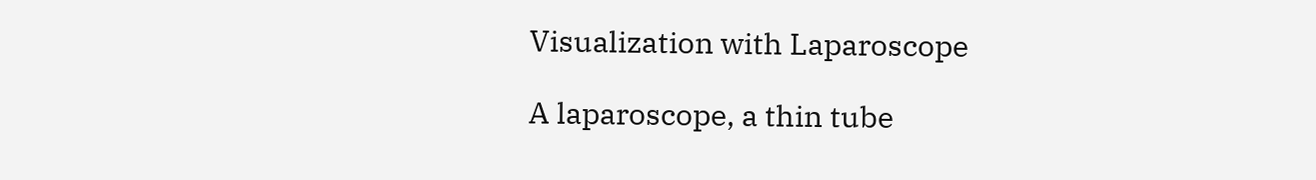Visualization with Laparoscope

A laparoscope, a thin tube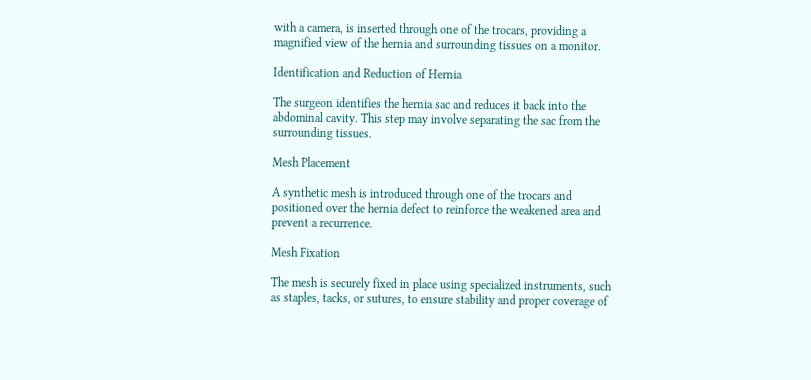with a camera, is inserted through one of the trocars, providing a magnified view of the hernia and surrounding tissues on a monitor.

Identification and Reduction of Hernia

The surgeon identifies the hernia sac and reduces it back into the abdominal cavity. This step may involve separating the sac from the surrounding tissues.

Mesh Placement

A synthetic mesh is introduced through one of the trocars and positioned over the hernia defect to reinforce the weakened area and prevent a recurrence.

Mesh Fixation

The mesh is securely fixed in place using specialized instruments, such as staples, tacks, or sutures, to ensure stability and proper coverage of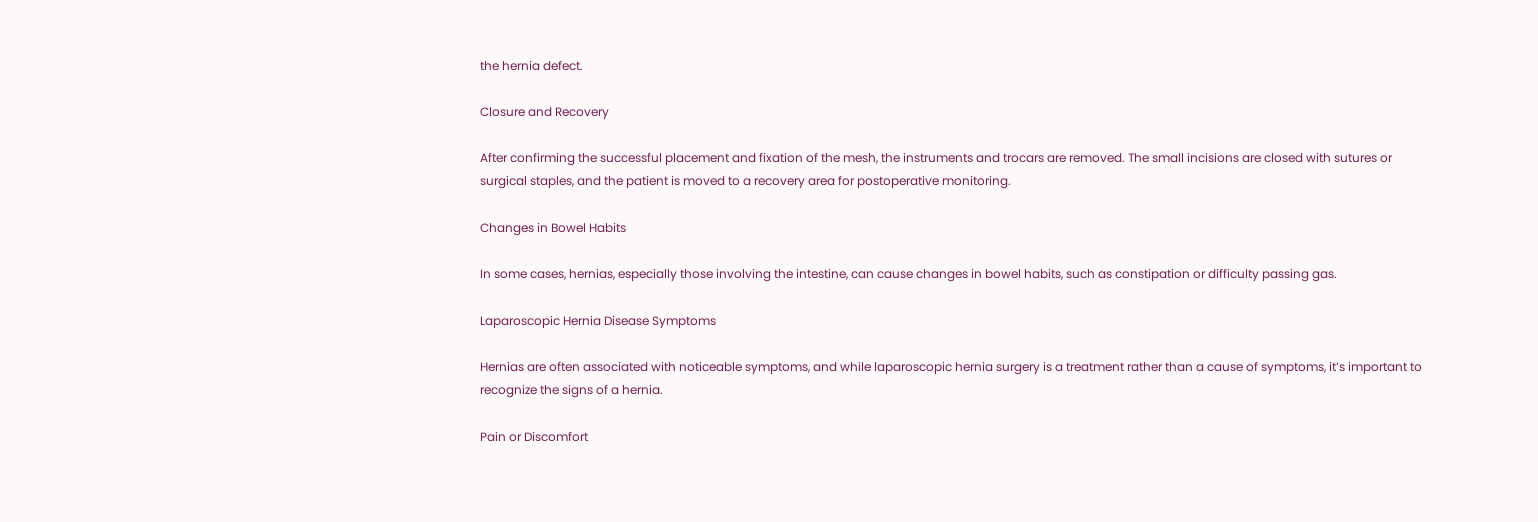the hernia defect.

Closure and Recovery

After confirming the successful placement and fixation of the mesh, the instruments and trocars are removed. The small incisions are closed with sutures or surgical staples, and the patient is moved to a recovery area for postoperative monitoring.

Changes in Bowel Habits

In some cases, hernias, especially those involving the intestine, can cause changes in bowel habits, such as constipation or difficulty passing gas.

Laparoscopic Hernia Disease Symptoms

Hernias are often associated with noticeable symptoms, and while laparoscopic hernia surgery is a treatment rather than a cause of symptoms, it’s important to recognize the signs of a hernia.

Pain or Discomfort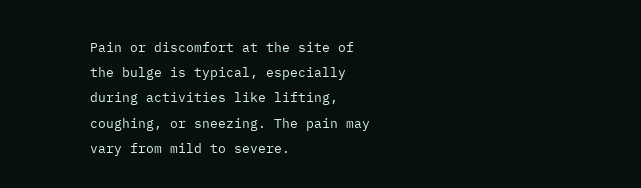Pain or discomfort at the site of the bulge is typical, especially during activities like lifting, coughing, or sneezing. The pain may vary from mild to severe.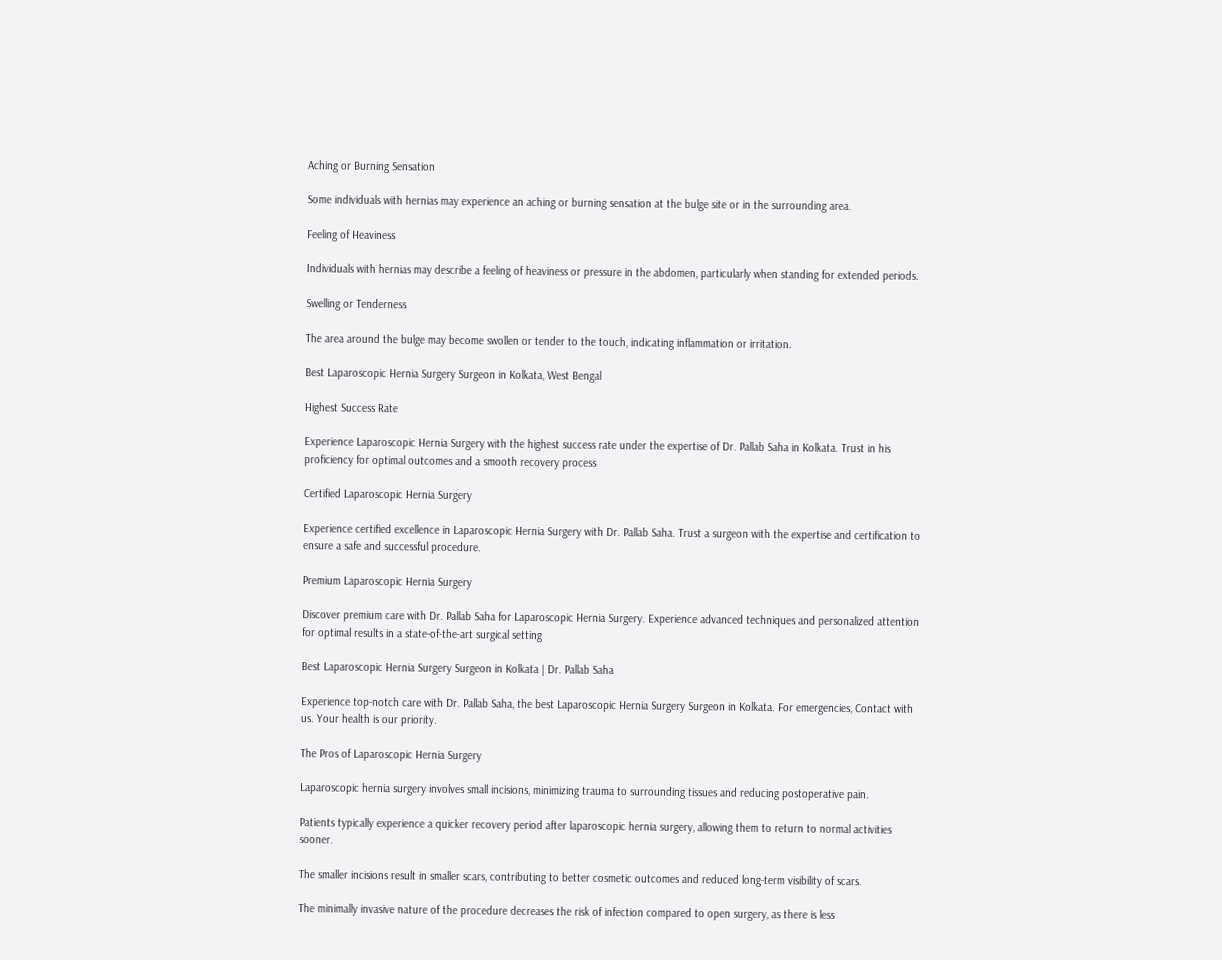Aching or Burning Sensation

Some individuals with hernias may experience an aching or burning sensation at the bulge site or in the surrounding area.

Feeling of Heaviness

Individuals with hernias may describe a feeling of heaviness or pressure in the abdomen, particularly when standing for extended periods.

Swelling or Tenderness

The area around the bulge may become swollen or tender to the touch, indicating inflammation or irritation.

Best Laparoscopic Hernia Surgery Surgeon in Kolkata, West Bengal

Highest Success Rate

Experience Laparoscopic Hernia Surgery with the highest success rate under the expertise of Dr. Pallab Saha in Kolkata. Trust in his proficiency for optimal outcomes and a smooth recovery process

Certified Laparoscopic Hernia Surgery

Experience certified excellence in Laparoscopic Hernia Surgery with Dr. Pallab Saha. Trust a surgeon with the expertise and certification to ensure a safe and successful procedure.

Premium Laparoscopic Hernia Surgery

Discover premium care with Dr. Pallab Saha for Laparoscopic Hernia Surgery. Experience advanced techniques and personalized attention for optimal results in a state-of-the-art surgical setting

Best Laparoscopic Hernia Surgery Surgeon in Kolkata | Dr. Pallab Saha

Experience top-notch care with Dr. Pallab Saha, the best Laparoscopic Hernia Surgery Surgeon in Kolkata. For emergencies, Contact with us. Your health is our priority.

The Pros of Laparoscopic Hernia Surgery

Laparoscopic hernia surgery involves small incisions, minimizing trauma to surrounding tissues and reducing postoperative pain.

Patients typically experience a quicker recovery period after laparoscopic hernia surgery, allowing them to return to normal activities sooner.

The smaller incisions result in smaller scars, contributing to better cosmetic outcomes and reduced long-term visibility of scars.

The minimally invasive nature of the procedure decreases the risk of infection compared to open surgery, as there is less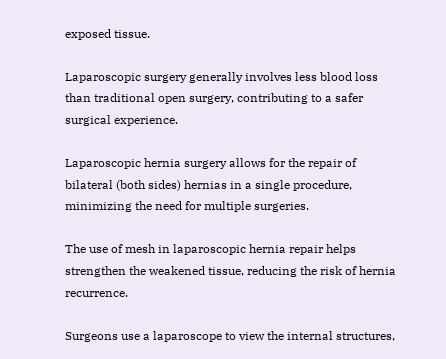exposed tissue.

Laparoscopic surgery generally involves less blood loss than traditional open surgery, contributing to a safer surgical experience.

Laparoscopic hernia surgery allows for the repair of bilateral (both sides) hernias in a single procedure, minimizing the need for multiple surgeries.

The use of mesh in laparoscopic hernia repair helps strengthen the weakened tissue, reducing the risk of hernia recurrence.

Surgeons use a laparoscope to view the internal structures,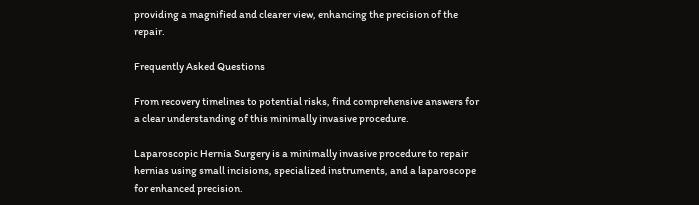providing a magnified and clearer view, enhancing the precision of the repair.

Frequently Asked Questions

From recovery timelines to potential risks, find comprehensive answers for a clear understanding of this minimally invasive procedure.

Laparoscopic Hernia Surgery is a minimally invasive procedure to repair hernias using small incisions, specialized instruments, and a laparoscope for enhanced precision.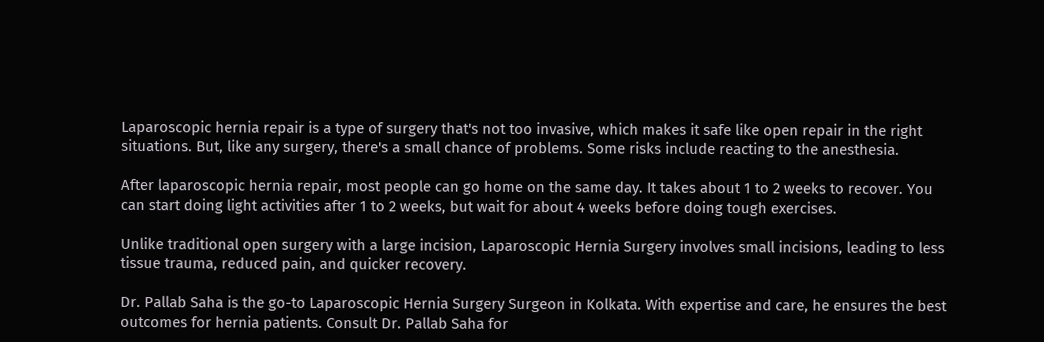Laparoscopic hernia repair is a type of surgery that's not too invasive, which makes it safe like open repair in the right situations. But, like any surgery, there's a small chance of problems. Some risks include reacting to the anesthesia.

After laparoscopic hernia repair, most people can go home on the same day. It takes about 1 to 2 weeks to recover. You can start doing light activities after 1 to 2 weeks, but wait for about 4 weeks before doing tough exercises.

Unlike traditional open surgery with a large incision, Laparoscopic Hernia Surgery involves small incisions, leading to less tissue trauma, reduced pain, and quicker recovery.

Dr. Pallab Saha is the go-to Laparoscopic Hernia Surgery Surgeon in Kolkata. With expertise and care, he ensures the best outcomes for hernia patients. Consult Dr. Pallab Saha for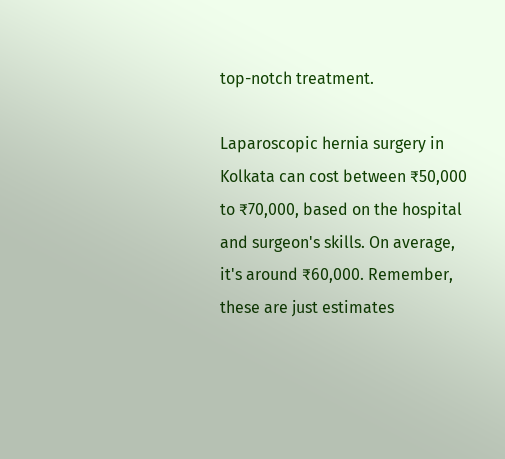top-notch treatment.

Laparoscopic hernia surgery in Kolkata can cost between ₹50,000 to ₹70,000, based on the hospital and surgeon's skills. On average, it's around ₹60,000. Remember, these are just estimates